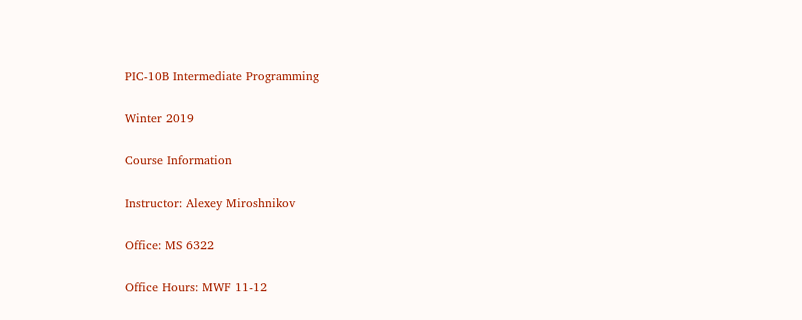PIC-10B Intermediate Programming

Winter 2019

Course Information

Instructor: Alexey Miroshnikov

Office: MS 6322

Office Hours: MWF 11-12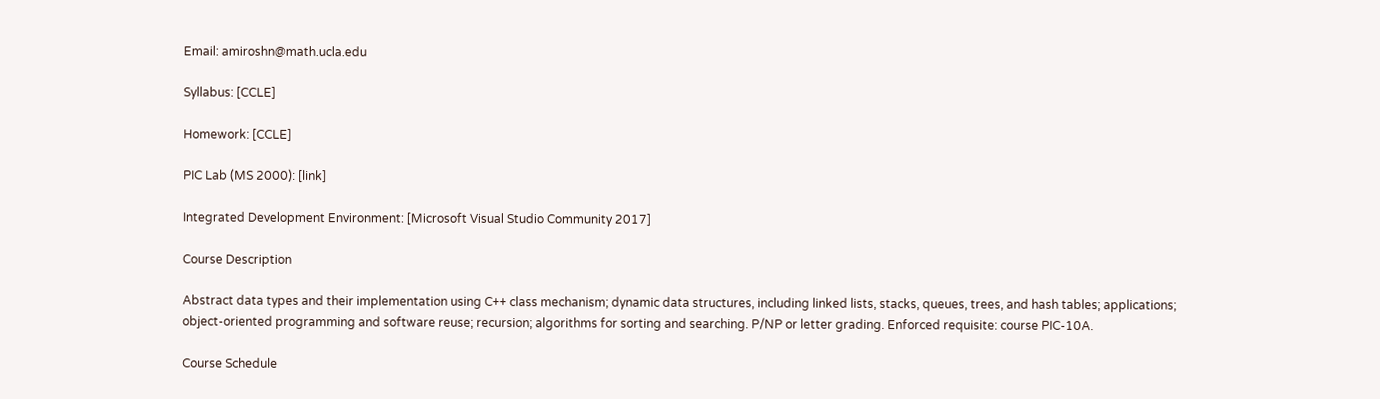Email: amiroshn@math.ucla.edu

Syllabus: [CCLE]

Homework: [CCLE]

PIC Lab (MS 2000): [link]

Integrated Development Environment: [Microsoft Visual Studio Community 2017]

Course Description

Abstract data types and their implementation using C++ class mechanism; dynamic data structures, including linked lists, stacks, queues, trees, and hash tables; applications; object-oriented programming and software reuse; recursion; algorithms for sorting and searching. P/NP or letter grading. Enforced requisite: course PIC-10A.

Course Schedule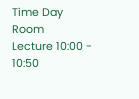Time Day Room
Lecture 10:00 - 10:50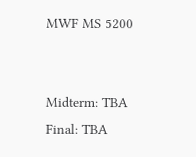MWF MS 5200


Midterm: TBA
Final: TBA